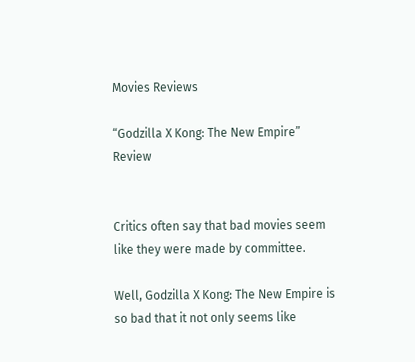Movies Reviews

“Godzilla X Kong: The New Empire” Review


Critics often say that bad movies seem like they were made by committee.

Well, Godzilla X Kong: The New Empire is so bad that it not only seems like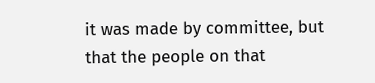it was made by committee, but that the people on that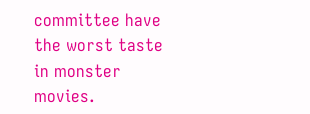committee have the worst taste in monster movies.